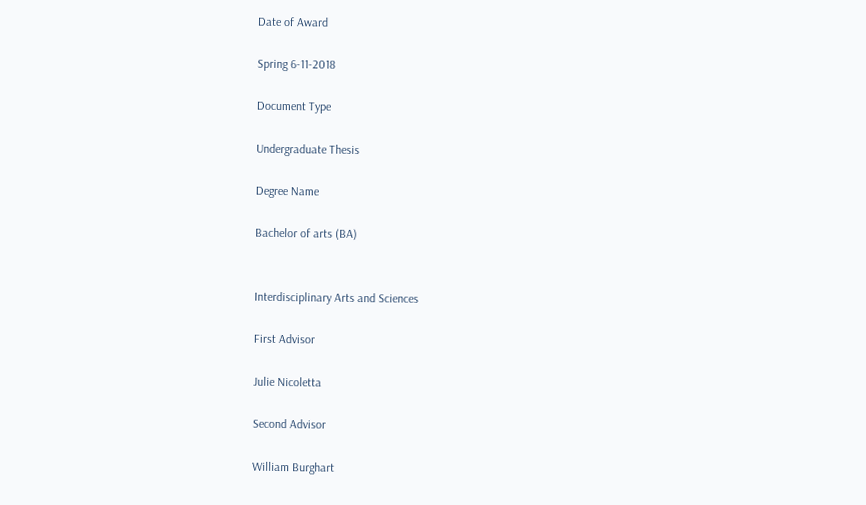Date of Award

Spring 6-11-2018

Document Type

Undergraduate Thesis

Degree Name

Bachelor of arts (BA)


Interdisciplinary Arts and Sciences

First Advisor

Julie Nicoletta

Second Advisor

William Burghart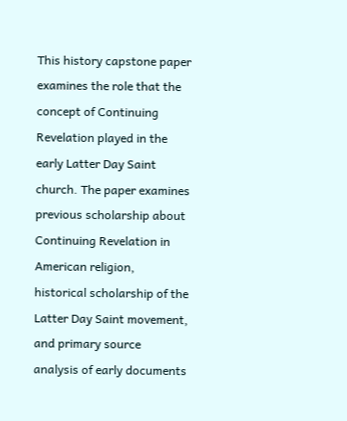This history capstone paper examines the role that the concept of Continuing Revelation played in the early Latter Day Saint church. The paper examines previous scholarship about Continuing Revelation in American religion, historical scholarship of the Latter Day Saint movement, and primary source analysis of early documents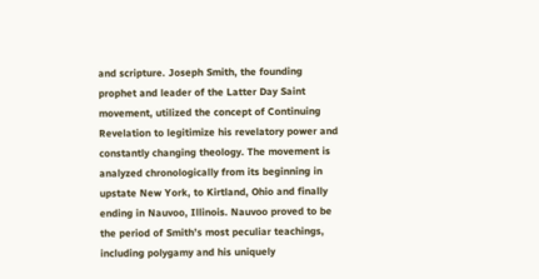and scripture. Joseph Smith, the founding prophet and leader of the Latter Day Saint movement, utilized the concept of Continuing Revelation to legitimize his revelatory power and constantly changing theology. The movement is analyzed chronologically from its beginning in upstate New York, to Kirtland, Ohio and finally ending in Nauvoo, Illinois. Nauvoo proved to be the period of Smith’s most peculiar teachings, including polygamy and his uniquely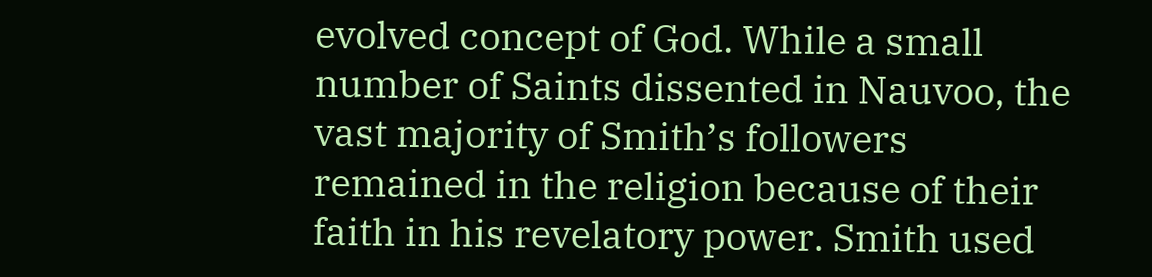evolved concept of God. While a small number of Saints dissented in Nauvoo, the vast majority of Smith’s followers remained in the religion because of their faith in his revelatory power. Smith used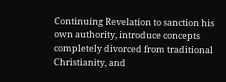Continuing Revelation to sanction his own authority, introduce concepts completely divorced from traditional Christianity, and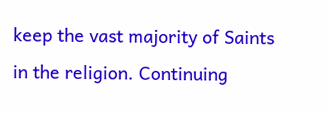keep the vast majority of Saints in the religion. Continuing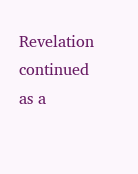Revelation continued as a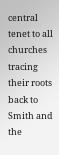central tenet to all churches tracing their roots back to Smith and the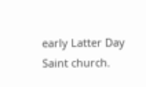early Latter Day Saint church.